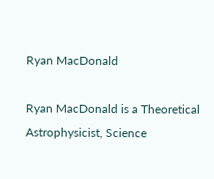Ryan MacDonald

Ryan MacDonald is a Theoretical Astrophysicist, Science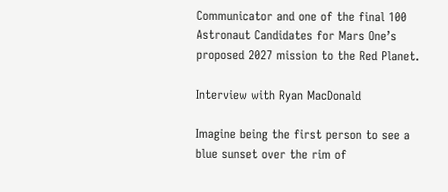Communicator and one of the final 100 Astronaut Candidates for Mars One’s proposed 2027 mission to the Red Planet.

Interview with Ryan MacDonald

Imagine being the first person to see a blue sunset over the rim of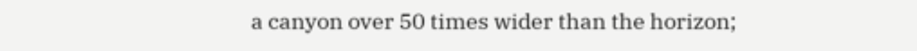a canyon over 50 times wider than the horizon;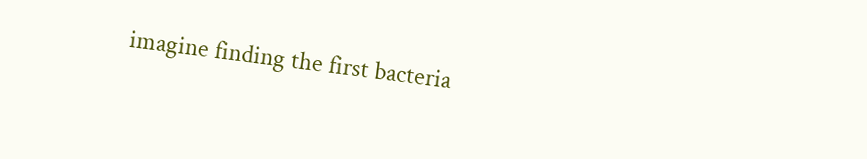imagine finding the first bacteria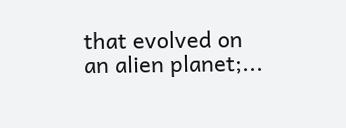that evolved on an alien planet;...